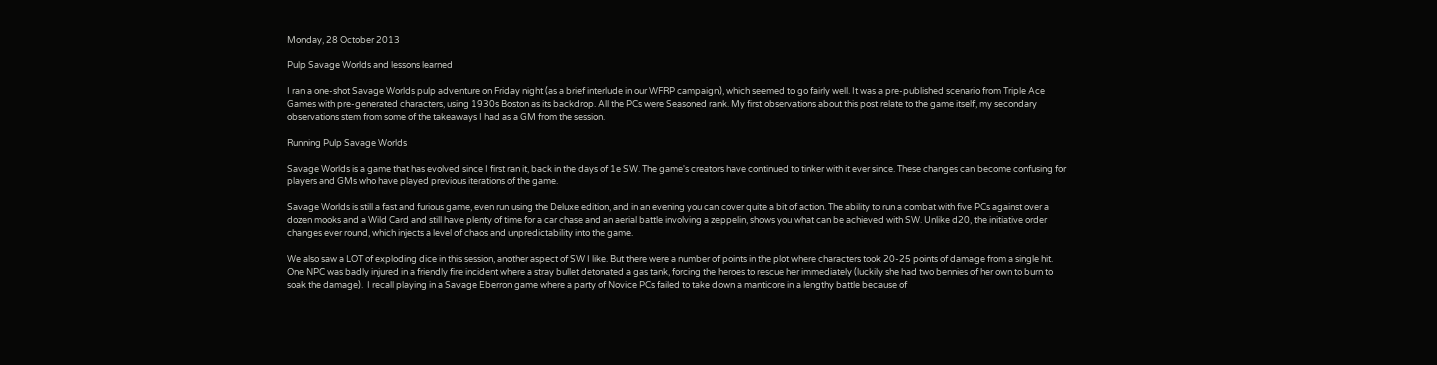Monday, 28 October 2013

Pulp Savage Worlds and lessons learned

I ran a one-shot Savage Worlds pulp adventure on Friday night (as a brief interlude in our WFRP campaign), which seemed to go fairly well. It was a pre-published scenario from Triple Ace Games with pre-generated characters, using 1930s Boston as its backdrop. All the PCs were Seasoned rank. My first observations about this post relate to the game itself, my secondary observations stem from some of the takeaways I had as a GM from the session.

Running Pulp Savage Worlds

Savage Worlds is a game that has evolved since I first ran it, back in the days of 1e SW. The game's creators have continued to tinker with it ever since. These changes can become confusing for players and GMs who have played previous iterations of the game.

Savage Worlds is still a fast and furious game, even run using the Deluxe edition, and in an evening you can cover quite a bit of action. The ability to run a combat with five PCs against over a dozen mooks and a Wild Card and still have plenty of time for a car chase and an aerial battle involving a zeppelin, shows you what can be achieved with SW. Unlike d20, the initiative order changes ever round, which injects a level of chaos and unpredictability into the game.

We also saw a LOT of exploding dice in this session, another aspect of SW I like. But there were a number of points in the plot where characters took 20-25 points of damage from a single hit. One NPC was badly injured in a friendly fire incident where a stray bullet detonated a gas tank, forcing the heroes to rescue her immediately (luckily she had two bennies of her own to burn to soak the damage).  I recall playing in a Savage Eberron game where a party of Novice PCs failed to take down a manticore in a lengthy battle because of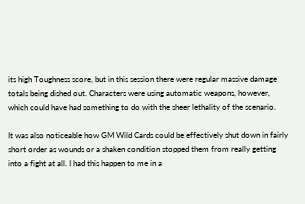its high Toughness score, but in this session there were regular massive damage totals being dished out. Characters were using automatic weapons, however, which could have had something to do with the sheer lethality of the scenario.

It was also noticeable how GM Wild Cards could be effectively shut down in fairly short order as wounds or a shaken condition stopped them from really getting into a fight at all. I had this happen to me in a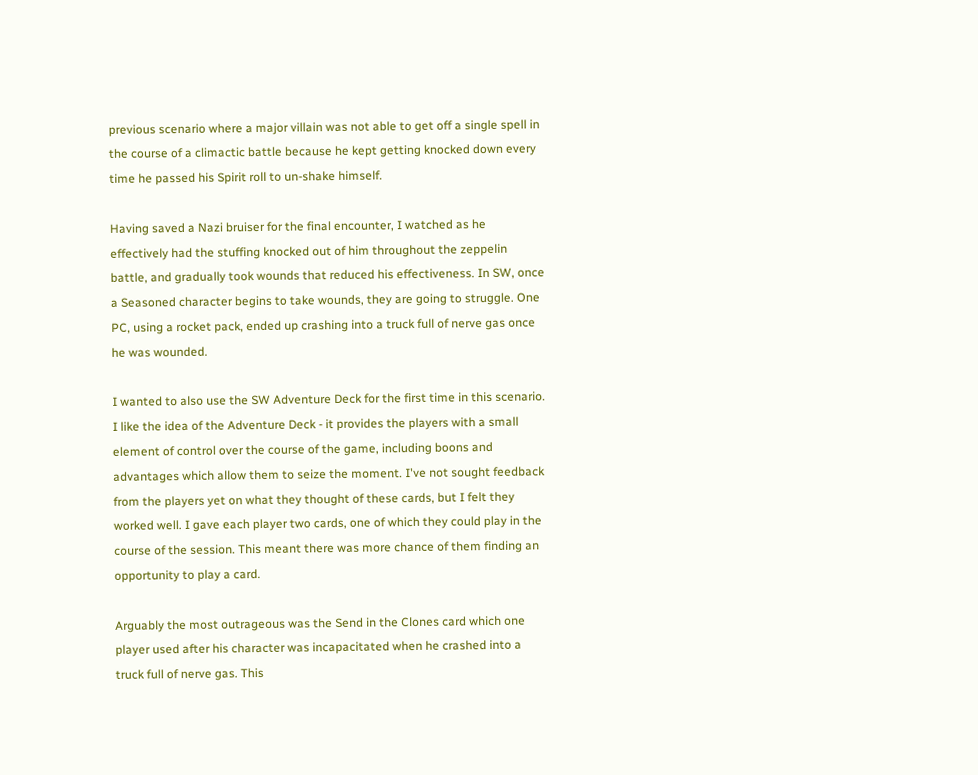previous scenario where a major villain was not able to get off a single spell in the course of a climactic battle because he kept getting knocked down every time he passed his Spirit roll to un-shake himself.

Having saved a Nazi bruiser for the final encounter, I watched as he effectively had the stuffing knocked out of him throughout the zeppelin battle, and gradually took wounds that reduced his effectiveness. In SW, once a Seasoned character begins to take wounds, they are going to struggle. One PC, using a rocket pack, ended up crashing into a truck full of nerve gas once he was wounded.

I wanted to also use the SW Adventure Deck for the first time in this scenario. I like the idea of the Adventure Deck - it provides the players with a small element of control over the course of the game, including boons and advantages which allow them to seize the moment. I've not sought feedback from the players yet on what they thought of these cards, but I felt they worked well. I gave each player two cards, one of which they could play in the course of the session. This meant there was more chance of them finding an opportunity to play a card.

Arguably the most outrageous was the Send in the Clones card which one player used after his character was incapacitated when he crashed into a truck full of nerve gas. This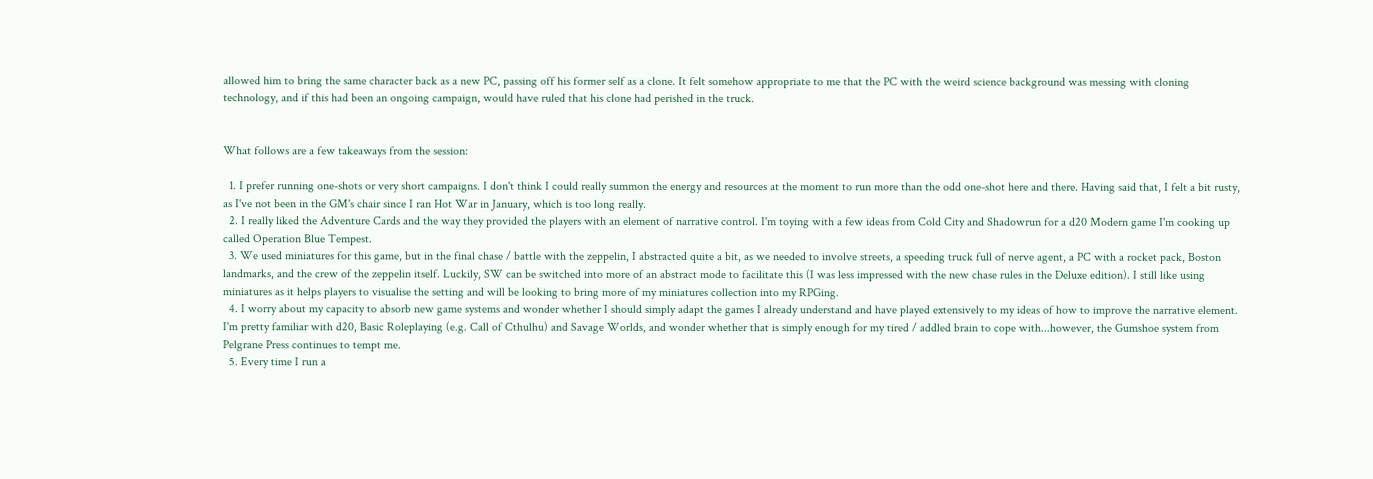allowed him to bring the same character back as a new PC, passing off his former self as a clone. It felt somehow appropriate to me that the PC with the weird science background was messing with cloning technology, and if this had been an ongoing campaign, would have ruled that his clone had perished in the truck.


What follows are a few takeaways from the session:

  1. I prefer running one-shots or very short campaigns. I don't think I could really summon the energy and resources at the moment to run more than the odd one-shot here and there. Having said that, I felt a bit rusty, as I've not been in the GM's chair since I ran Hot War in January, which is too long really.
  2. I really liked the Adventure Cards and the way they provided the players with an element of narrative control. I'm toying with a few ideas from Cold City and Shadowrun for a d20 Modern game I'm cooking up called Operation Blue Tempest.
  3. We used miniatures for this game, but in the final chase / battle with the zeppelin, I abstracted quite a bit, as we needed to involve streets, a speeding truck full of nerve agent, a PC with a rocket pack, Boston landmarks, and the crew of the zeppelin itself. Luckily, SW can be switched into more of an abstract mode to facilitate this (I was less impressed with the new chase rules in the Deluxe edition). I still like using miniatures as it helps players to visualise the setting and will be looking to bring more of my miniatures collection into my RPGing.
  4. I worry about my capacity to absorb new game systems and wonder whether I should simply adapt the games I already understand and have played extensively to my ideas of how to improve the narrative element. I'm pretty familiar with d20, Basic Roleplaying (e.g. Call of Cthulhu) and Savage Worlds, and wonder whether that is simply enough for my tired / addled brain to cope with...however, the Gumshoe system from Pelgrane Press continues to tempt me.
  5. Every time I run a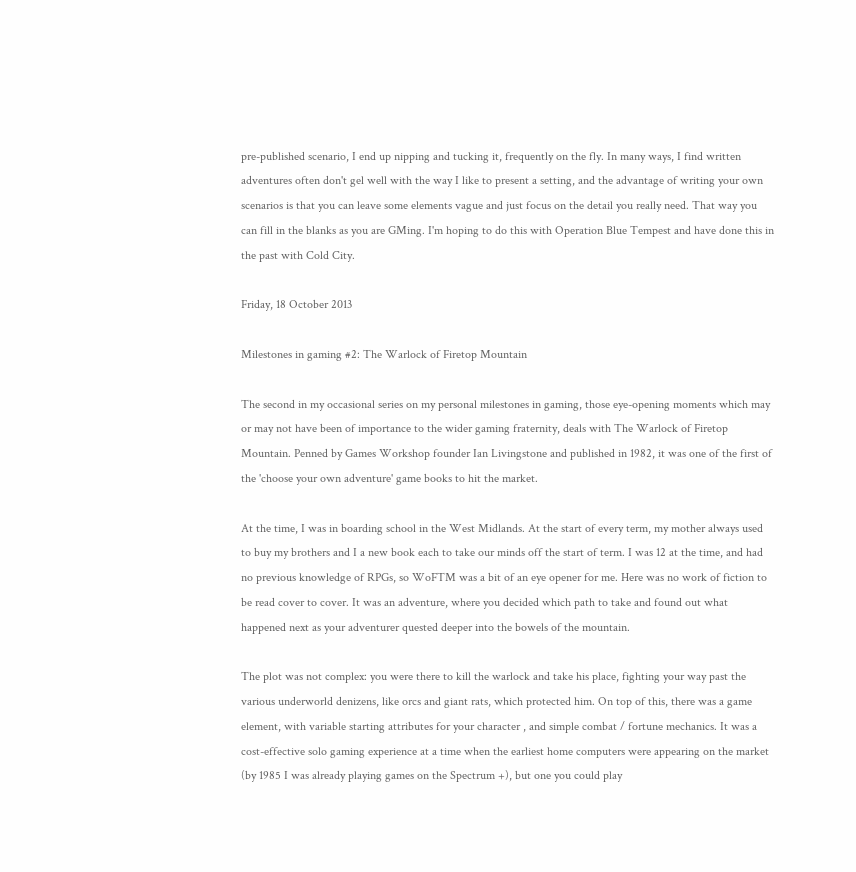pre-published scenario, I end up nipping and tucking it, frequently on the fly. In many ways, I find written adventures often don't gel well with the way I like to present a setting, and the advantage of writing your own scenarios is that you can leave some elements vague and just focus on the detail you really need. That way you can fill in the blanks as you are GMing. I'm hoping to do this with Operation Blue Tempest and have done this in the past with Cold City.

Friday, 18 October 2013

Milestones in gaming #2: The Warlock of Firetop Mountain

The second in my occasional series on my personal milestones in gaming, those eye-opening moments which may or may not have been of importance to the wider gaming fraternity, deals with The Warlock of Firetop Mountain. Penned by Games Workshop founder Ian Livingstone and published in 1982, it was one of the first of the 'choose your own adventure' game books to hit the market.

At the time, I was in boarding school in the West Midlands. At the start of every term, my mother always used to buy my brothers and I a new book each to take our minds off the start of term. I was 12 at the time, and had no previous knowledge of RPGs, so WoFTM was a bit of an eye opener for me. Here was no work of fiction to be read cover to cover. It was an adventure, where you decided which path to take and found out what happened next as your adventurer quested deeper into the bowels of the mountain.

The plot was not complex: you were there to kill the warlock and take his place, fighting your way past the various underworld denizens, like orcs and giant rats, which protected him. On top of this, there was a game element, with variable starting attributes for your character , and simple combat / fortune mechanics. It was a cost-effective solo gaming experience at a time when the earliest home computers were appearing on the market (by 1985 I was already playing games on the Spectrum +), but one you could play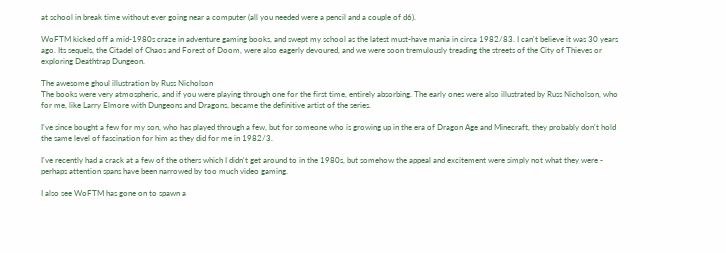at school in break time without ever going near a computer (all you needed were a pencil and a couple of d6).

WoFTM kicked off a mid-1980s craze in adventure gaming books, and swept my school as the latest must-have mania in circa 1982/83. I can't believe it was 30 years ago. Its sequels, the Citadel of Chaos and Forest of Doom, were also eagerly devoured, and we were soon tremulously treading the streets of the City of Thieves or exploring Deathtrap Dungeon.

The awesome ghoul illustration by Russ Nicholson
The books were very atmospheric, and if you were playing through one for the first time, entirely absorbing. The early ones were also illustrated by Russ Nicholson, who for me, like Larry Elmore with Dungeons and Dragons, became the definitive artist of the series.

I've since bought a few for my son, who has played through a few, but for someone who is growing up in the era of Dragon Age and Minecraft, they probably don't hold the same level of fascination for him as they did for me in 1982/3.

I've recently had a crack at a few of the others which I didn't get around to in the 1980s, but somehow the appeal and excitement were simply not what they were - perhaps attention spans have been narrowed by too much video gaming.

I also see WoFTM has gone on to spawn a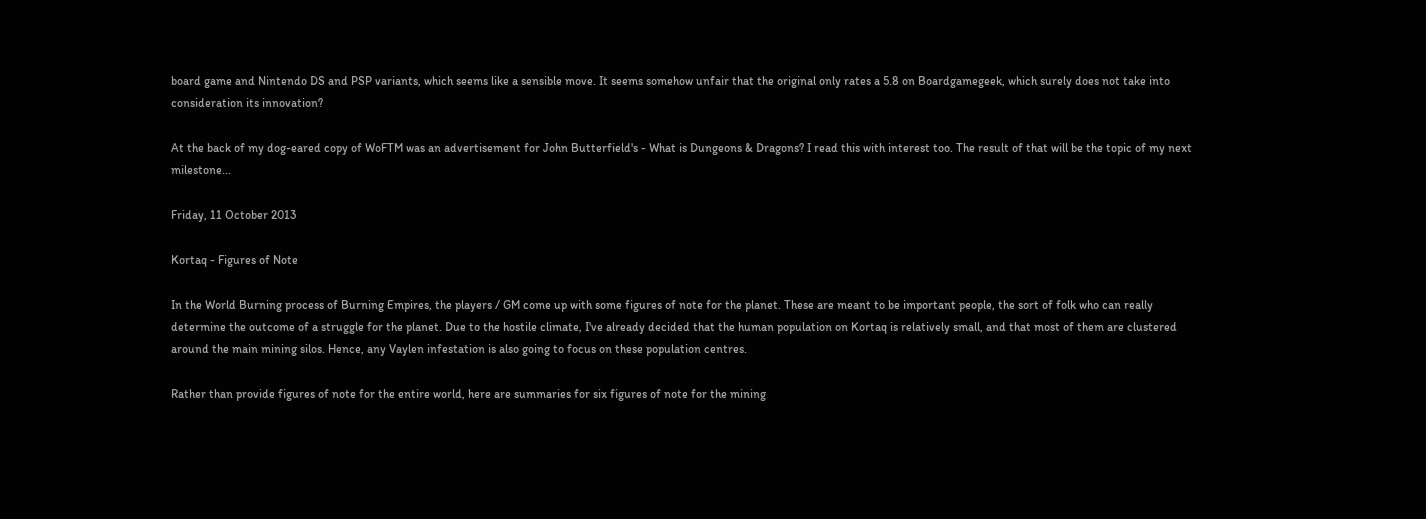board game and Nintendo DS and PSP variants, which seems like a sensible move. It seems somehow unfair that the original only rates a 5.8 on Boardgamegeek, which surely does not take into consideration its innovation?

At the back of my dog-eared copy of WoFTM was an advertisement for John Butterfield's - What is Dungeons & Dragons? I read this with interest too. The result of that will be the topic of my next milestone...

Friday, 11 October 2013

Kortaq - Figures of Note

In the World Burning process of Burning Empires, the players / GM come up with some figures of note for the planet. These are meant to be important people, the sort of folk who can really determine the outcome of a struggle for the planet. Due to the hostile climate, I've already decided that the human population on Kortaq is relatively small, and that most of them are clustered around the main mining silos. Hence, any Vaylen infestation is also going to focus on these population centres.

Rather than provide figures of note for the entire world, here are summaries for six figures of note for the mining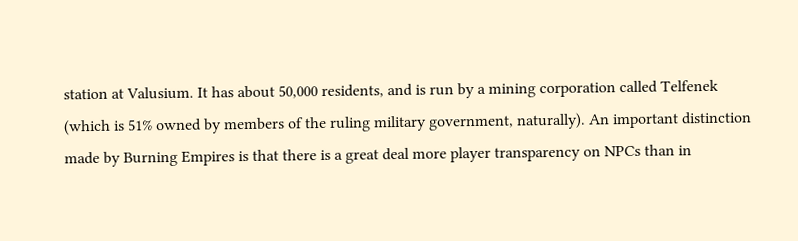station at Valusium. It has about 50,000 residents, and is run by a mining corporation called Telfenek (which is 51% owned by members of the ruling military government, naturally). An important distinction made by Burning Empires is that there is a great deal more player transparency on NPCs than in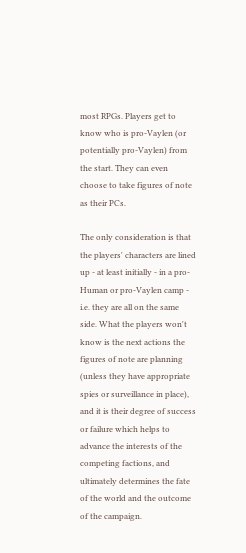most RPGs. Players get to know who is pro-Vaylen (or potentially pro-Vaylen) from the start. They can even choose to take figures of note as their PCs.

The only consideration is that the players' characters are lined up - at least initially - in a pro-Human or pro-Vaylen camp - i.e. they are all on the same side. What the players won't know is the next actions the figures of note are planning (unless they have appropriate spies or surveillance in place), and it is their degree of success or failure which helps to advance the interests of the competing factions, and ultimately determines the fate of the world and the outcome of the campaign.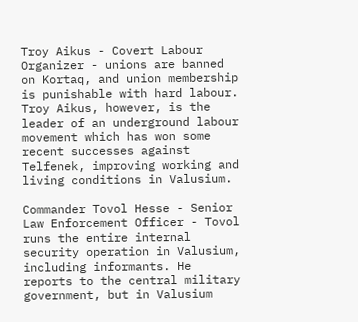Troy Aikus - Covert Labour Organizer - unions are banned on Kortaq, and union membership is punishable with hard labour. Troy Aikus, however, is the leader of an underground labour movement which has won some recent successes against Telfenek, improving working and living conditions in Valusium.

Commander Tovol Hesse - Senior Law Enforcement Officer - Tovol runs the entire internal security operation in Valusium, including informants. He reports to the central military government, but in Valusium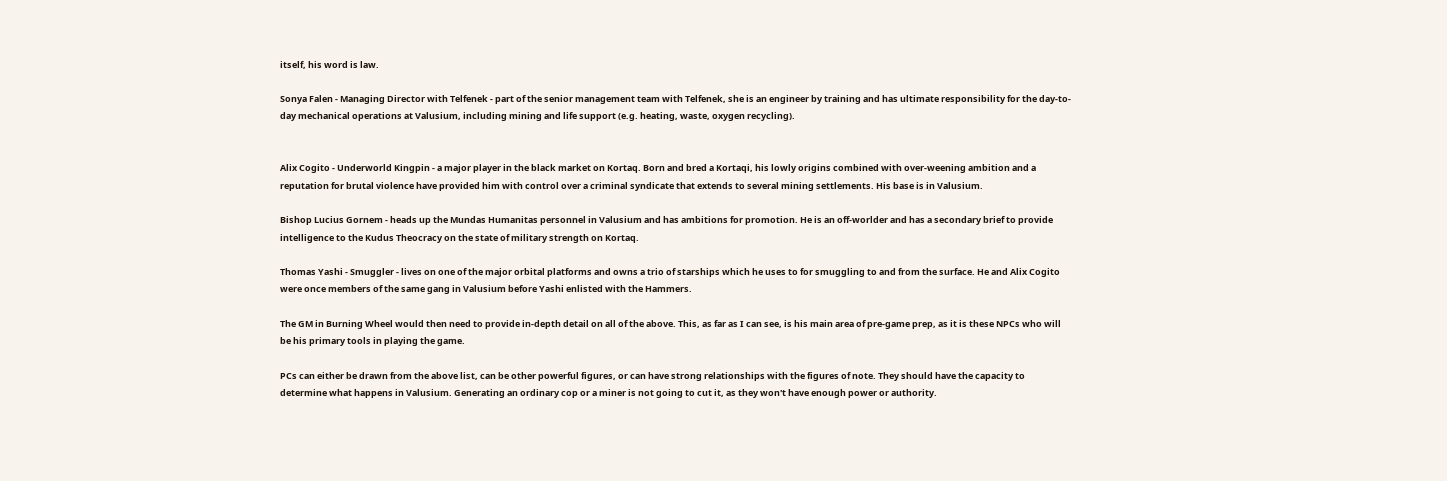itself, his word is law.

Sonya Falen - Managing Director with Telfenek - part of the senior management team with Telfenek, she is an engineer by training and has ultimate responsibility for the day-to-day mechanical operations at Valusium, including mining and life support (e.g. heating, waste, oxygen recycling).


Alix Cogito - Underworld Kingpin - a major player in the black market on Kortaq. Born and bred a Kortaqi, his lowly origins combined with over-weening ambition and a reputation for brutal violence have provided him with control over a criminal syndicate that extends to several mining settlements. His base is in Valusium.

Bishop Lucius Gornem - heads up the Mundas Humanitas personnel in Valusium and has ambitions for promotion. He is an off-worlder and has a secondary brief to provide intelligence to the Kudus Theocracy on the state of military strength on Kortaq.

Thomas Yashi - Smuggler - lives on one of the major orbital platforms and owns a trio of starships which he uses to for smuggling to and from the surface. He and Alix Cogito were once members of the same gang in Valusium before Yashi enlisted with the Hammers.

The GM in Burning Wheel would then need to provide in-depth detail on all of the above. This, as far as I can see, is his main area of pre-game prep, as it is these NPCs who will be his primary tools in playing the game.

PCs can either be drawn from the above list, can be other powerful figures, or can have strong relationships with the figures of note. They should have the capacity to determine what happens in Valusium. Generating an ordinary cop or a miner is not going to cut it, as they won't have enough power or authority.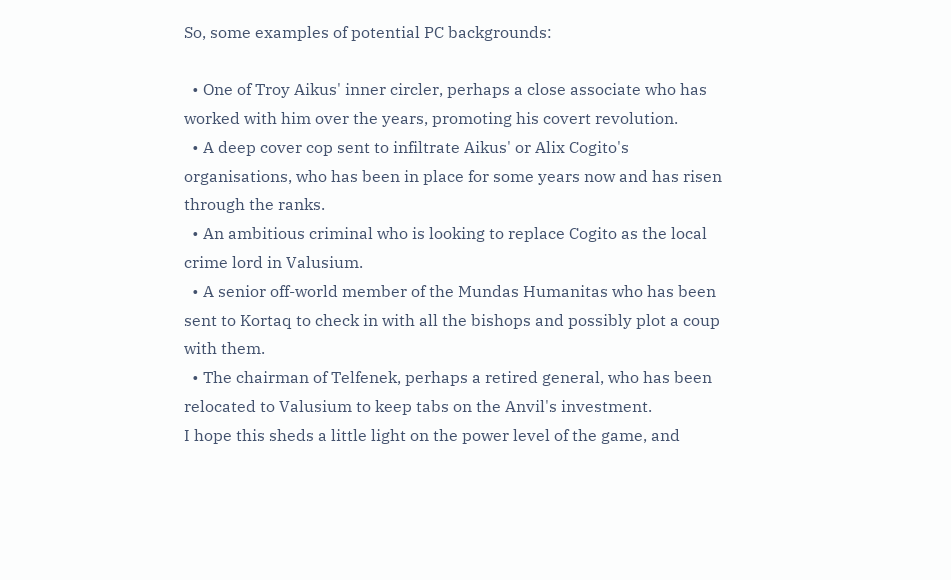So, some examples of potential PC backgrounds:

  • One of Troy Aikus' inner circler, perhaps a close associate who has worked with him over the years, promoting his covert revolution.
  • A deep cover cop sent to infiltrate Aikus' or Alix Cogito's organisations, who has been in place for some years now and has risen through the ranks.
  • An ambitious criminal who is looking to replace Cogito as the local crime lord in Valusium.
  • A senior off-world member of the Mundas Humanitas who has been sent to Kortaq to check in with all the bishops and possibly plot a coup with them.
  • The chairman of Telfenek, perhaps a retired general, who has been relocated to Valusium to keep tabs on the Anvil's investment.
I hope this sheds a little light on the power level of the game, and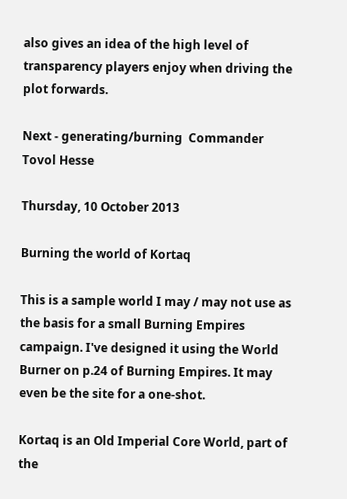also gives an idea of the high level of transparency players enjoy when driving the plot forwards.

Next - generating/burning  Commander Tovol Hesse

Thursday, 10 October 2013

Burning the world of Kortaq

This is a sample world I may / may not use as the basis for a small Burning Empires campaign. I've designed it using the World Burner on p.24 of Burning Empires. It may even be the site for a one-shot.

Kortaq is an Old Imperial Core World, part of the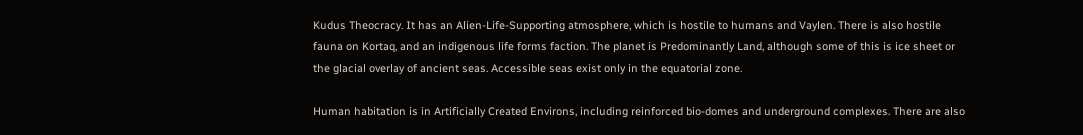Kudus Theocracy. It has an Alien-Life-Supporting atmosphere, which is hostile to humans and Vaylen. There is also hostile fauna on Kortaq, and an indigenous life forms faction. The planet is Predominantly Land, although some of this is ice sheet or the glacial overlay of ancient seas. Accessible seas exist only in the equatorial zone.

Human habitation is in Artificially Created Environs, including reinforced bio-domes and underground complexes. There are also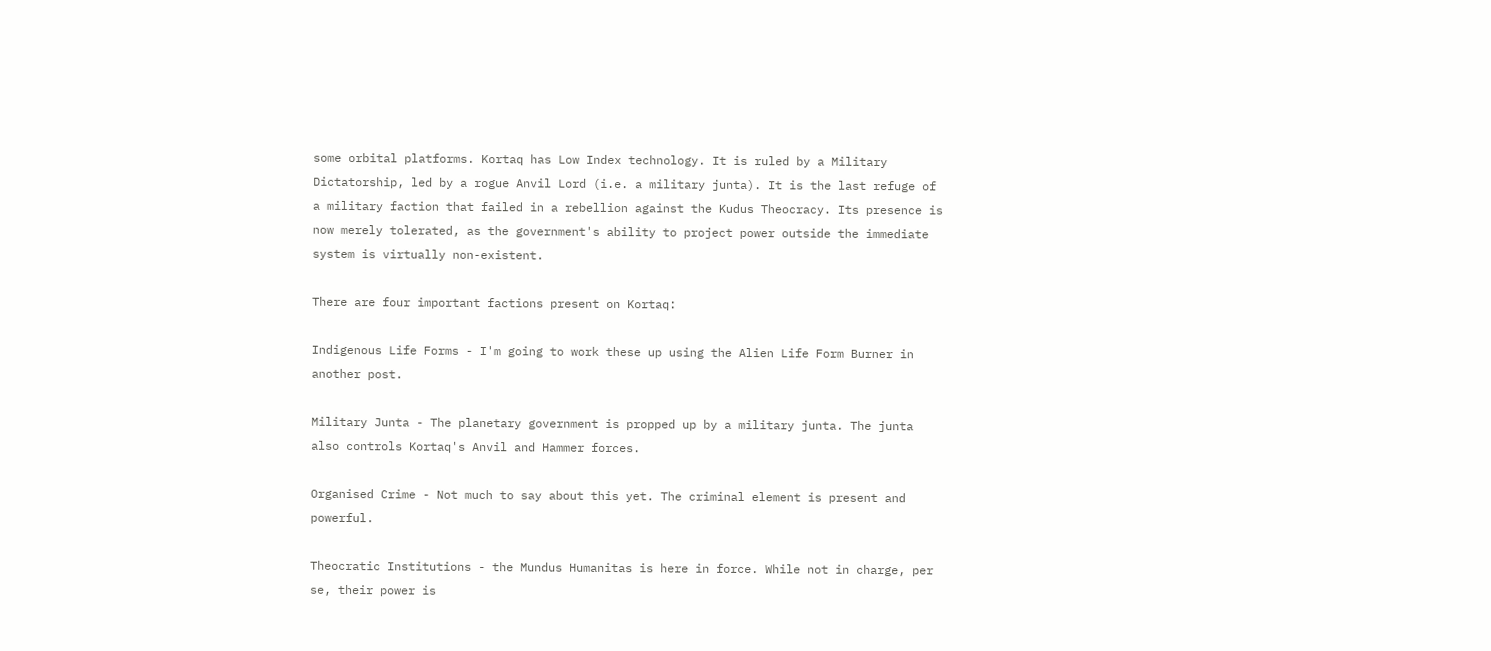some orbital platforms. Kortaq has Low Index technology. It is ruled by a Military Dictatorship, led by a rogue Anvil Lord (i.e. a military junta). It is the last refuge of a military faction that failed in a rebellion against the Kudus Theocracy. Its presence is now merely tolerated, as the government's ability to project power outside the immediate system is virtually non-existent.

There are four important factions present on Kortaq:

Indigenous Life Forms - I'm going to work these up using the Alien Life Form Burner in another post.

Military Junta - The planetary government is propped up by a military junta. The junta also controls Kortaq's Anvil and Hammer forces.

Organised Crime - Not much to say about this yet. The criminal element is present and powerful.

Theocratic Institutions - the Mundus Humanitas is here in force. While not in charge, per se, their power is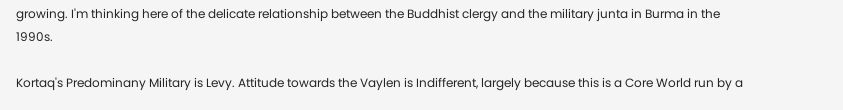growing. I'm thinking here of the delicate relationship between the Buddhist clergy and the military junta in Burma in the 1990s.

Kortaq's Predominany Military is Levy. Attitude towards the Vaylen is Indifferent, largely because this is a Core World run by a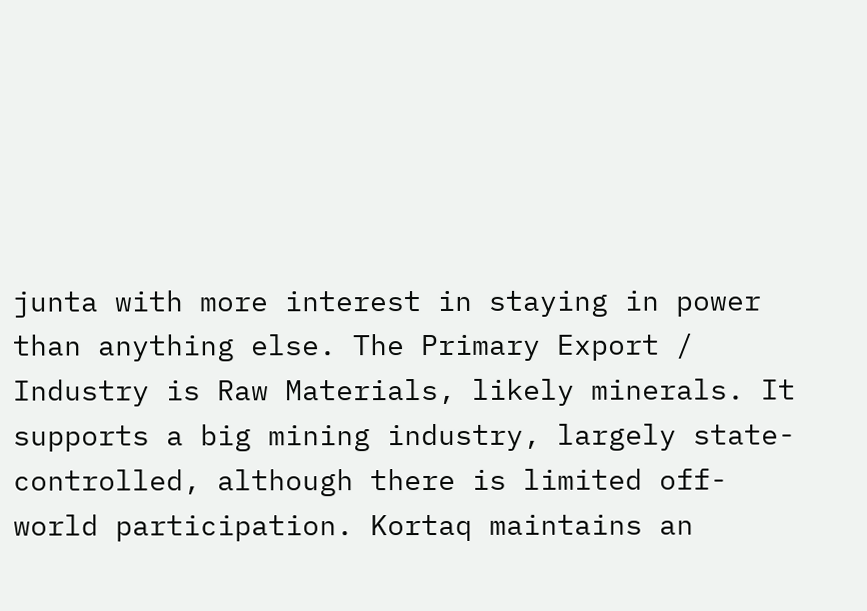junta with more interest in staying in power than anything else. The Primary Export / Industry is Raw Materials, likely minerals. It supports a big mining industry, largely state-controlled, although there is limited off-world participation. Kortaq maintains an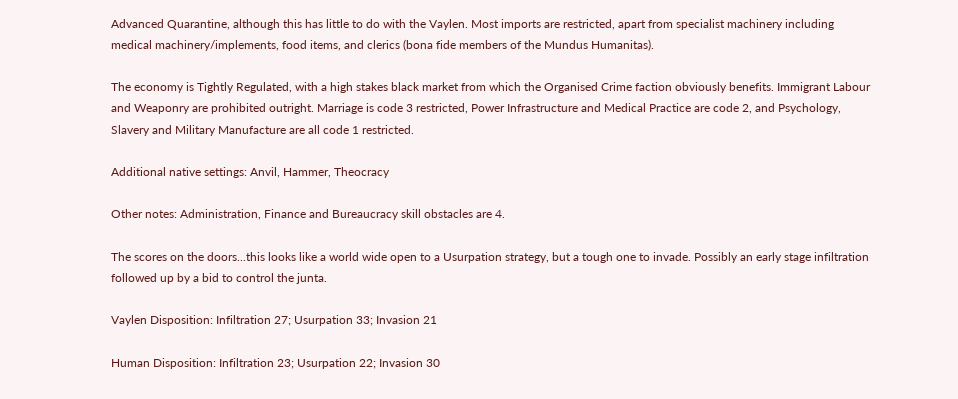Advanced Quarantine, although this has little to do with the Vaylen. Most imports are restricted, apart from specialist machinery including medical machinery/implements, food items, and clerics (bona fide members of the Mundus Humanitas).

The economy is Tightly Regulated, with a high stakes black market from which the Organised Crime faction obviously benefits. Immigrant Labour and Weaponry are prohibited outright. Marriage is code 3 restricted, Power Infrastructure and Medical Practice are code 2, and Psychology, Slavery and Military Manufacture are all code 1 restricted.

Additional native settings: Anvil, Hammer, Theocracy

Other notes: Administration, Finance and Bureaucracy skill obstacles are 4.

The scores on the doors...this looks like a world wide open to a Usurpation strategy, but a tough one to invade. Possibly an early stage infiltration followed up by a bid to control the junta.

Vaylen Disposition: Infiltration 27; Usurpation 33; Invasion 21

Human Disposition: Infiltration 23; Usurpation 22; Invasion 30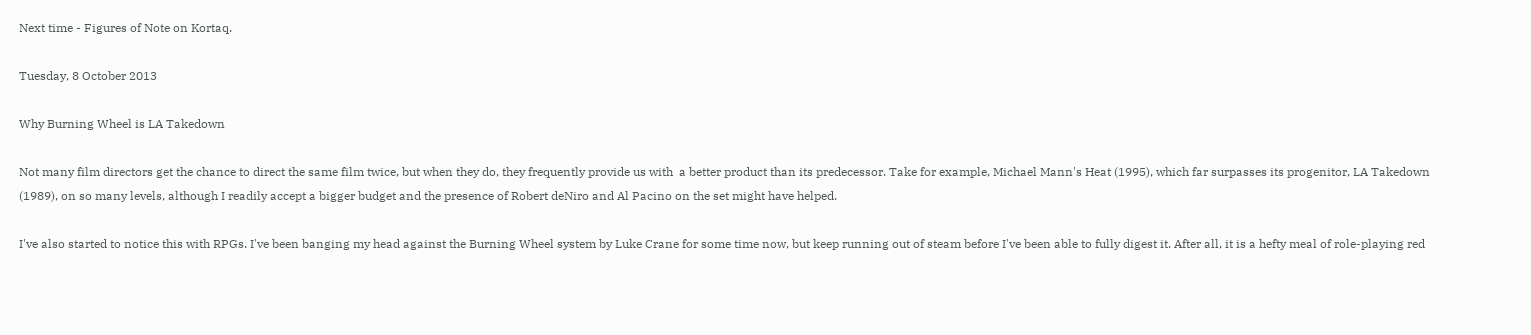Next time - Figures of Note on Kortaq.

Tuesday, 8 October 2013

Why Burning Wheel is LA Takedown

Not many film directors get the chance to direct the same film twice, but when they do, they frequently provide us with  a better product than its predecessor. Take for example, Michael Mann's Heat (1995), which far surpasses its progenitor, LA Takedown (1989), on so many levels, although I readily accept a bigger budget and the presence of Robert deNiro and Al Pacino on the set might have helped.

I've also started to notice this with RPGs. I've been banging my head against the Burning Wheel system by Luke Crane for some time now, but keep running out of steam before I've been able to fully digest it. After all, it is a hefty meal of role-playing red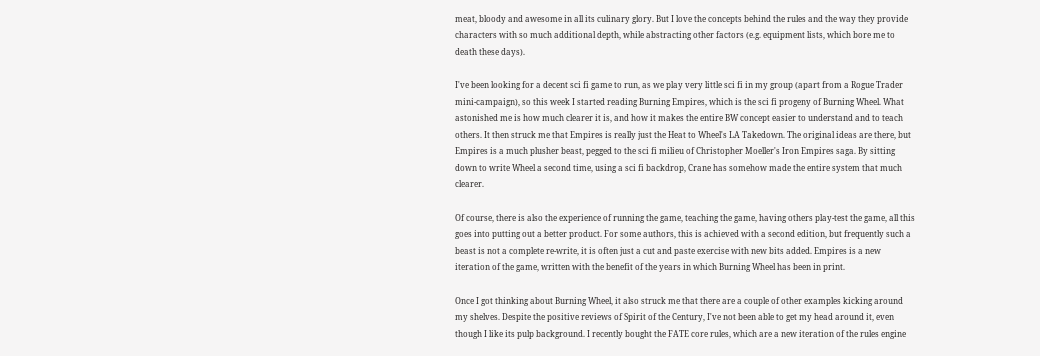meat, bloody and awesome in all its culinary glory. But I love the concepts behind the rules and the way they provide characters with so much additional depth, while abstracting other factors (e.g. equipment lists, which bore me to death these days).

I've been looking for a decent sci fi game to run, as we play very little sci fi in my group (apart from a Rogue Trader mini-campaign), so this week I started reading Burning Empires, which is the sci fi progeny of Burning Wheel. What astonished me is how much clearer it is, and how it makes the entire BW concept easier to understand and to teach others. It then struck me that Empires is really just the Heat to Wheel's LA Takedown. The original ideas are there, but Empires is a much plusher beast, pegged to the sci fi milieu of Christopher Moeller's Iron Empires saga. By sitting down to write Wheel a second time, using a sci fi backdrop, Crane has somehow made the entire system that much clearer.

Of course, there is also the experience of running the game, teaching the game, having others play-test the game, all this goes into putting out a better product. For some authors, this is achieved with a second edition, but frequently such a beast is not a complete re-write, it is often just a cut and paste exercise with new bits added. Empires is a new iteration of the game, written with the benefit of the years in which Burning Wheel has been in print.

Once I got thinking about Burning Wheel, it also struck me that there are a couple of other examples kicking around my shelves. Despite the positive reviews of Spirit of the Century, I've not been able to get my head around it, even though I like its pulp background. I recently bought the FATE core rules, which are a new iteration of the rules engine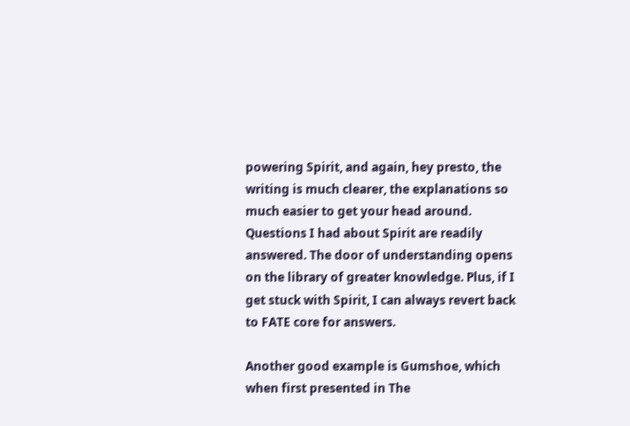powering Spirit, and again, hey presto, the writing is much clearer, the explanations so much easier to get your head around. Questions I had about Spirit are readily answered. The door of understanding opens on the library of greater knowledge. Plus, if I get stuck with Spirit, I can always revert back to FATE core for answers.

Another good example is Gumshoe, which when first presented in The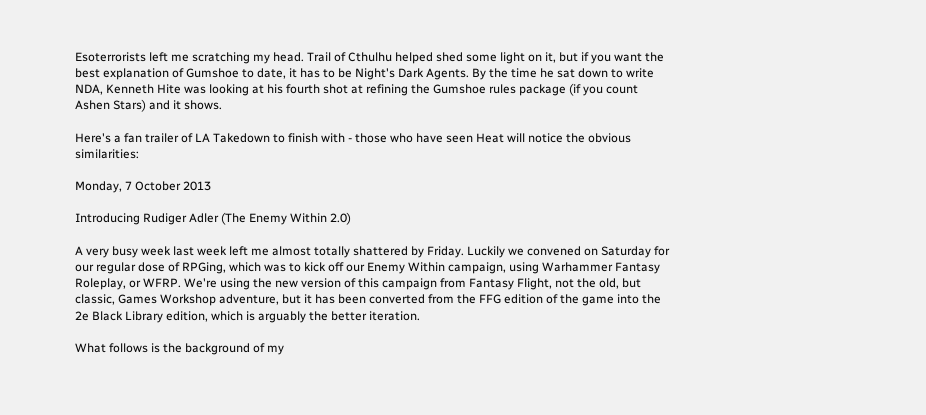Esoterrorists left me scratching my head. Trail of Cthulhu helped shed some light on it, but if you want the best explanation of Gumshoe to date, it has to be Night's Dark Agents. By the time he sat down to write NDA, Kenneth Hite was looking at his fourth shot at refining the Gumshoe rules package (if you count Ashen Stars) and it shows.

Here's a fan trailer of LA Takedown to finish with - those who have seen Heat will notice the obvious similarities:

Monday, 7 October 2013

Introducing Rudiger Adler (The Enemy Within 2.0)

A very busy week last week left me almost totally shattered by Friday. Luckily we convened on Saturday for our regular dose of RPGing, which was to kick off our Enemy Within campaign, using Warhammer Fantasy Roleplay, or WFRP. We're using the new version of this campaign from Fantasy Flight, not the old, but classic, Games Workshop adventure, but it has been converted from the FFG edition of the game into the 2e Black Library edition, which is arguably the better iteration.

What follows is the background of my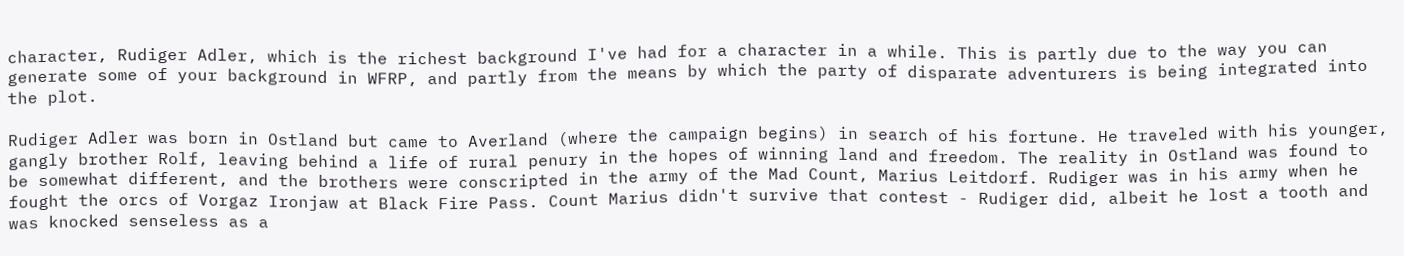character, Rudiger Adler, which is the richest background I've had for a character in a while. This is partly due to the way you can generate some of your background in WFRP, and partly from the means by which the party of disparate adventurers is being integrated into the plot.

Rudiger Adler was born in Ostland but came to Averland (where the campaign begins) in search of his fortune. He traveled with his younger, gangly brother Rolf, leaving behind a life of rural penury in the hopes of winning land and freedom. The reality in Ostland was found to be somewhat different, and the brothers were conscripted in the army of the Mad Count, Marius Leitdorf. Rudiger was in his army when he fought the orcs of Vorgaz Ironjaw at Black Fire Pass. Count Marius didn't survive that contest - Rudiger did, albeit he lost a tooth and was knocked senseless as a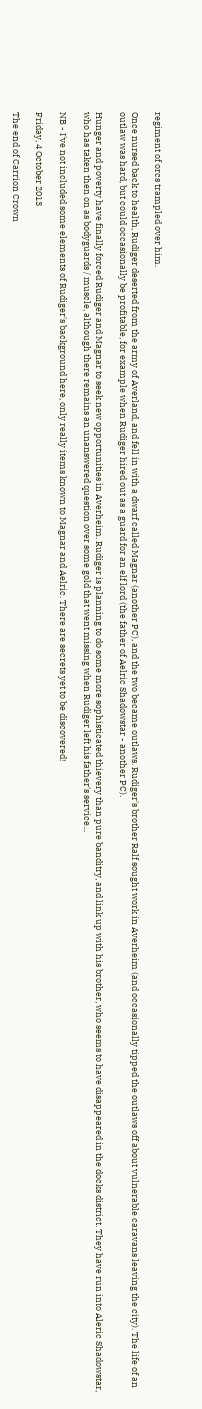regiment of orcs trampled over him.

Once nursed back to health, Rudiger deserted from the army of Averland, and fell in with a dwarf called Magnar (another PC), and the two became outlaws. Rudiger's brother Ralf sought work in Averheim (and occasionally tipped the outlaws off about vulnerable caravans leaving the city). The life of an outlaw was hard, but could occasionally be profitable, for example when Rudiger hired out as a guard for an elf lord (the father of Aelric Shadowstar - another PC).

Hunger and poverty have finally forced Rudiger and Magnar to seek new opportunities in Averheim. Rudiger is planning to do some more sophisticated thievery than pure banditry, and link up with his brother, who seems to have disappeared in the docks district. They have run into Aleric Shadowstar, who has taken then on as bodyguards / muscle, although there remains an unanswered question over some gold that went missing when Rudiger left his father's service...

NB - I've not included some elements of Rudiger's background here, only really items known to Magnar and Aelric. There are secrets yet to be discovered!

Friday, 4 October 2013

The end of Carrion Crown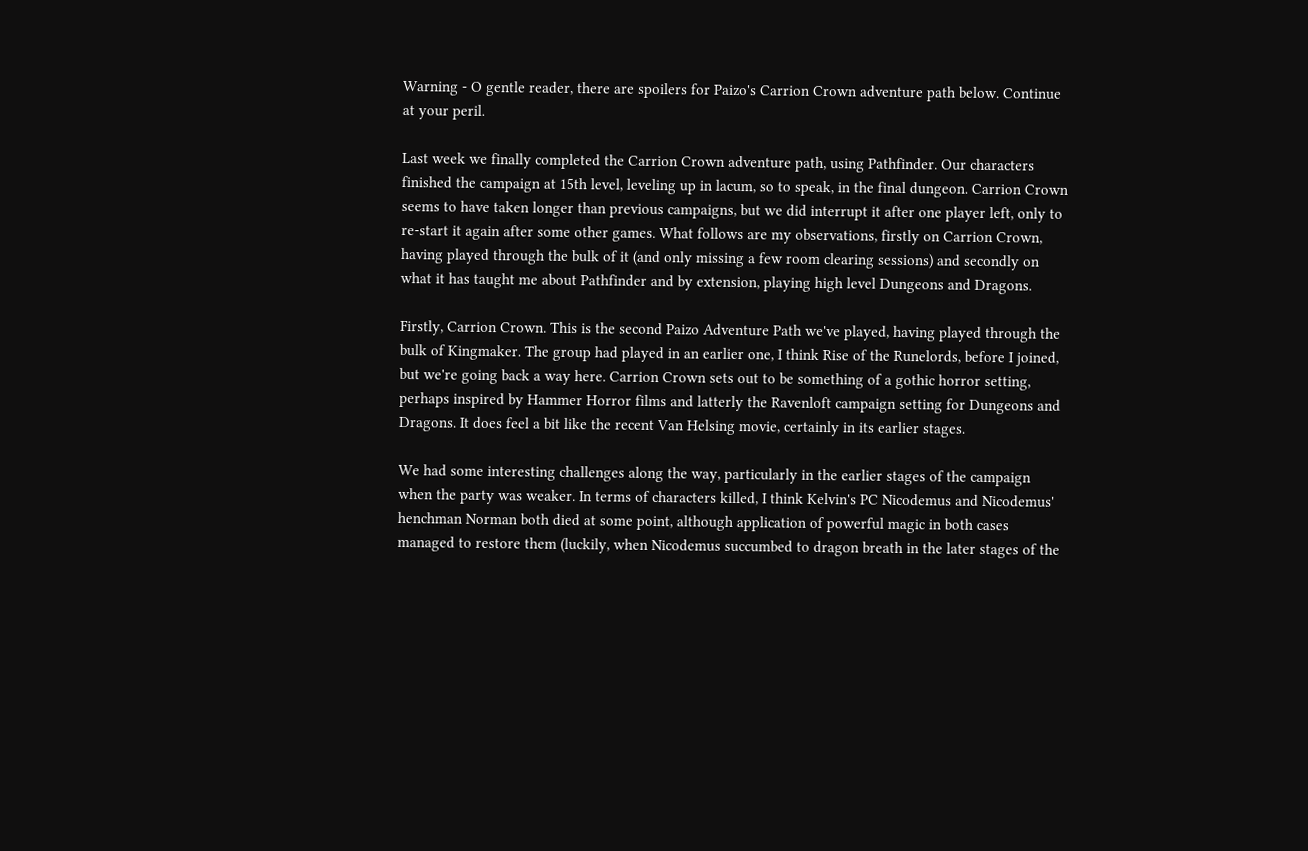Warning - O gentle reader, there are spoilers for Paizo's Carrion Crown adventure path below. Continue at your peril.

Last week we finally completed the Carrion Crown adventure path, using Pathfinder. Our characters finished the campaign at 15th level, leveling up in lacum, so to speak, in the final dungeon. Carrion Crown seems to have taken longer than previous campaigns, but we did interrupt it after one player left, only to re-start it again after some other games. What follows are my observations, firstly on Carrion Crown, having played through the bulk of it (and only missing a few room clearing sessions) and secondly on what it has taught me about Pathfinder and by extension, playing high level Dungeons and Dragons.

Firstly, Carrion Crown. This is the second Paizo Adventure Path we've played, having played through the bulk of Kingmaker. The group had played in an earlier one, I think Rise of the Runelords, before I joined, but we're going back a way here. Carrion Crown sets out to be something of a gothic horror setting, perhaps inspired by Hammer Horror films and latterly the Ravenloft campaign setting for Dungeons and Dragons. It does feel a bit like the recent Van Helsing movie, certainly in its earlier stages.

We had some interesting challenges along the way, particularly in the earlier stages of the campaign when the party was weaker. In terms of characters killed, I think Kelvin's PC Nicodemus and Nicodemus' henchman Norman both died at some point, although application of powerful magic in both cases managed to restore them (luckily, when Nicodemus succumbed to dragon breath in the later stages of the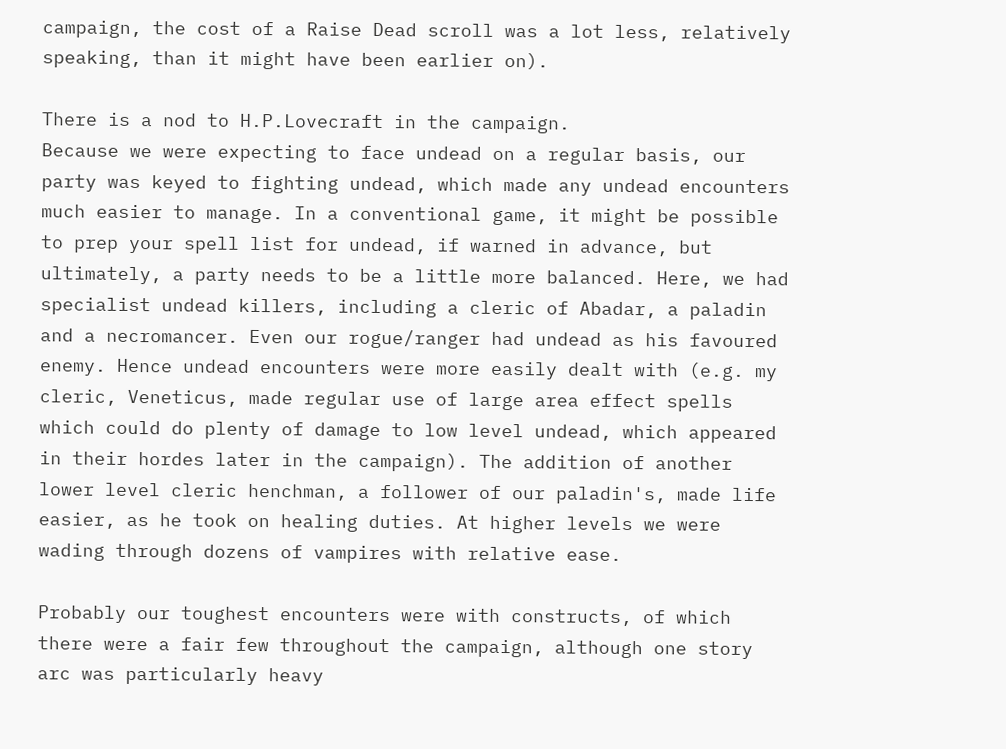campaign, the cost of a Raise Dead scroll was a lot less, relatively speaking, than it might have been earlier on).

There is a nod to H.P.Lovecraft in the campaign.
Because we were expecting to face undead on a regular basis, our party was keyed to fighting undead, which made any undead encounters much easier to manage. In a conventional game, it might be possible to prep your spell list for undead, if warned in advance, but ultimately, a party needs to be a little more balanced. Here, we had specialist undead killers, including a cleric of Abadar, a paladin and a necromancer. Even our rogue/ranger had undead as his favoured enemy. Hence undead encounters were more easily dealt with (e.g. my cleric, Veneticus, made regular use of large area effect spells which could do plenty of damage to low level undead, which appeared in their hordes later in the campaign). The addition of another lower level cleric henchman, a follower of our paladin's, made life easier, as he took on healing duties. At higher levels we were wading through dozens of vampires with relative ease.

Probably our toughest encounters were with constructs, of which there were a fair few throughout the campaign, although one story arc was particularly heavy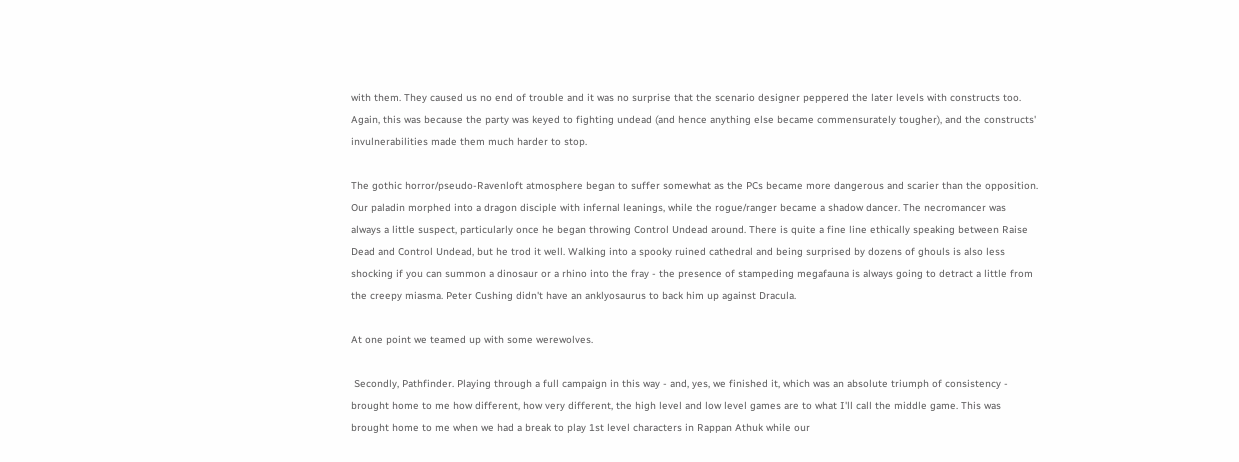with them. They caused us no end of trouble and it was no surprise that the scenario designer peppered the later levels with constructs too. Again, this was because the party was keyed to fighting undead (and hence anything else became commensurately tougher), and the constructs' invulnerabilities made them much harder to stop.

The gothic horror/pseudo-Ravenloft atmosphere began to suffer somewhat as the PCs became more dangerous and scarier than the opposition. Our paladin morphed into a dragon disciple with infernal leanings, while the rogue/ranger became a shadow dancer. The necromancer was always a little suspect, particularly once he began throwing Control Undead around. There is quite a fine line ethically speaking between Raise Dead and Control Undead, but he trod it well. Walking into a spooky ruined cathedral and being surprised by dozens of ghouls is also less shocking if you can summon a dinosaur or a rhino into the fray - the presence of stampeding megafauna is always going to detract a little from the creepy miasma. Peter Cushing didn't have an anklyosaurus to back him up against Dracula.

At one point we teamed up with some werewolves.

 Secondly, Pathfinder. Playing through a full campaign in this way - and, yes, we finished it, which was an absolute triumph of consistency - brought home to me how different, how very different, the high level and low level games are to what I'll call the middle game. This was brought home to me when we had a break to play 1st level characters in Rappan Athuk while our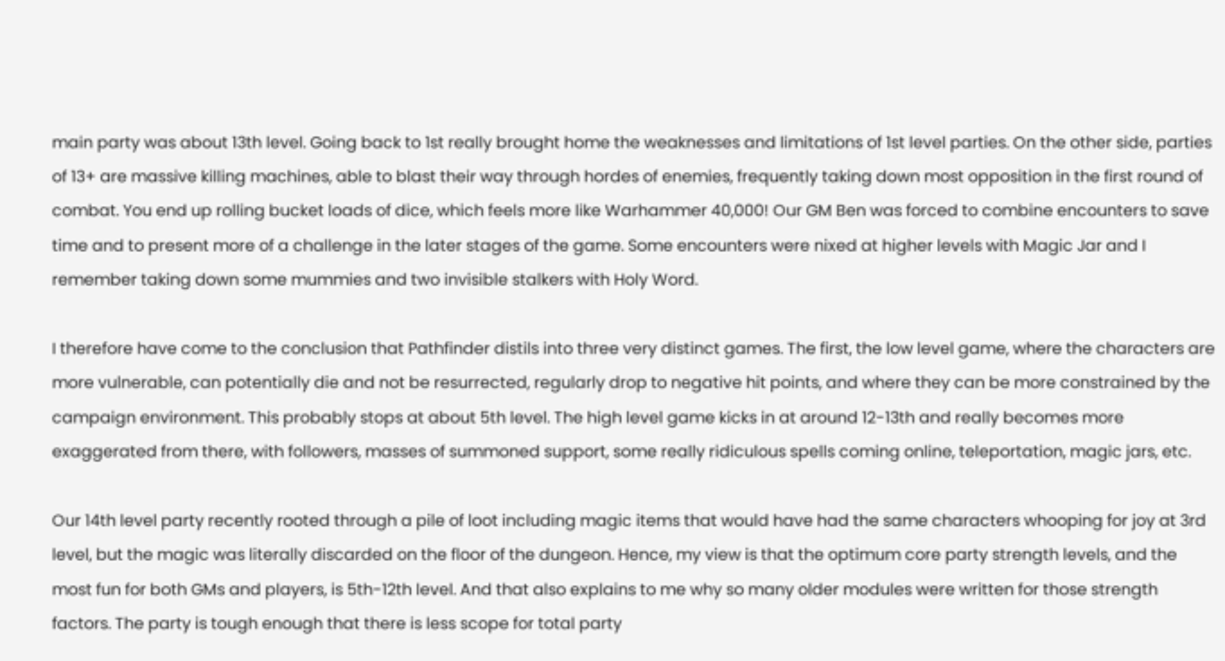main party was about 13th level. Going back to 1st really brought home the weaknesses and limitations of 1st level parties. On the other side, parties of 13+ are massive killing machines, able to blast their way through hordes of enemies, frequently taking down most opposition in the first round of combat. You end up rolling bucket loads of dice, which feels more like Warhammer 40,000! Our GM Ben was forced to combine encounters to save time and to present more of a challenge in the later stages of the game. Some encounters were nixed at higher levels with Magic Jar and I remember taking down some mummies and two invisible stalkers with Holy Word.

I therefore have come to the conclusion that Pathfinder distils into three very distinct games. The first, the low level game, where the characters are more vulnerable, can potentially die and not be resurrected, regularly drop to negative hit points, and where they can be more constrained by the campaign environment. This probably stops at about 5th level. The high level game kicks in at around 12-13th and really becomes more exaggerated from there, with followers, masses of summoned support, some really ridiculous spells coming online, teleportation, magic jars, etc.

Our 14th level party recently rooted through a pile of loot including magic items that would have had the same characters whooping for joy at 3rd level, but the magic was literally discarded on the floor of the dungeon. Hence, my view is that the optimum core party strength levels, and the most fun for both GMs and players, is 5th-12th level. And that also explains to me why so many older modules were written for those strength factors. The party is tough enough that there is less scope for total party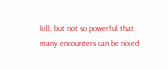kill, but not so powerful that many encounters can be nixed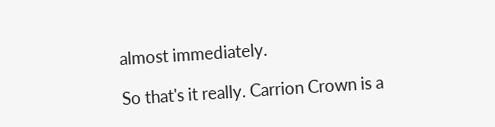almost immediately.

So that's it really. Carrion Crown is a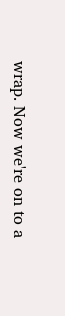wrap. Now we're on to a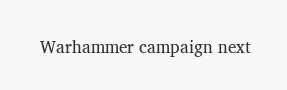Warhammer campaign next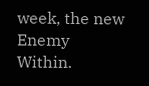week, the new Enemy Within.